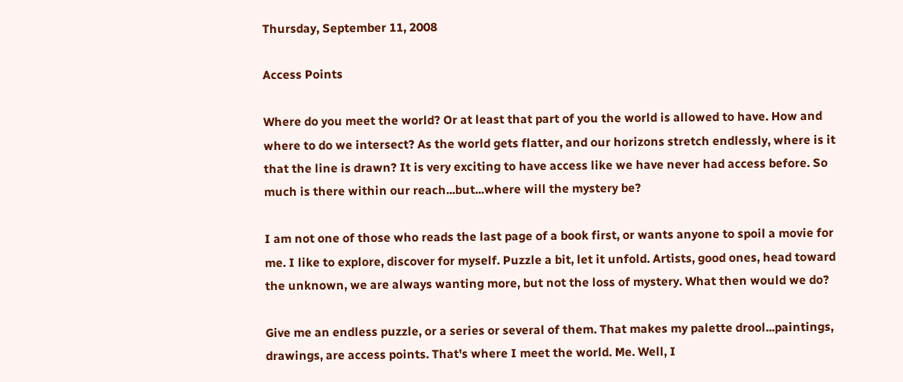Thursday, September 11, 2008

Access Points

Where do you meet the world? Or at least that part of you the world is allowed to have. How and where to do we intersect? As the world gets flatter, and our horizons stretch endlessly, where is it that the line is drawn? It is very exciting to have access like we have never had access before. So much is there within our reach...but...where will the mystery be?

I am not one of those who reads the last page of a book first, or wants anyone to spoil a movie for me. I like to explore, discover for myself. Puzzle a bit, let it unfold. Artists, good ones, head toward the unknown, we are always wanting more, but not the loss of mystery. What then would we do?

Give me an endless puzzle, or a series or several of them. That makes my palette drool...paintings, drawings, are access points. That's where I meet the world. Me. Well, I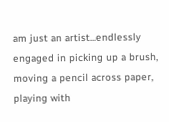am just an artist...endlessly engaged in picking up a brush, moving a pencil across paper, playing with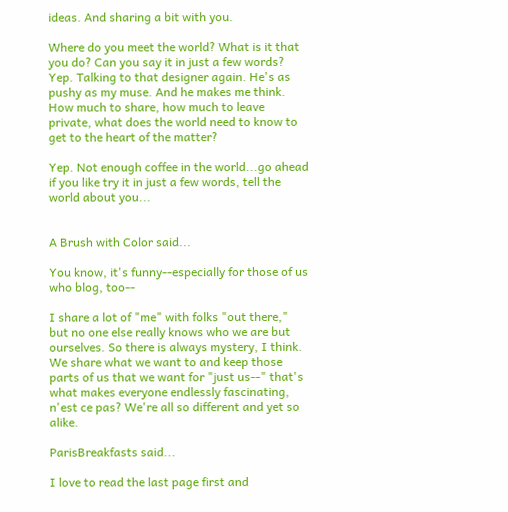ideas. And sharing a bit with you.

Where do you meet the world? What is it that you do? Can you say it in just a few words? Yep. Talking to that designer again. He's as pushy as my muse. And he makes me think. How much to share, how much to leave private, what does the world need to know to get to the heart of the matter?

Yep. Not enough coffee in the world...go ahead if you like try it in just a few words, tell the world about you...


A Brush with Color said...

You know, it's funny--especially for those of us who blog, too--

I share a lot of "me" with folks "out there," but no one else really knows who we are but ourselves. So there is always mystery, I think. We share what we want to and keep those parts of us that we want for "just us--" that's what makes everyone endlessly fascinating, n'est ce pas? We're all so different and yet so alike.

ParisBreakfasts said...

I love to read the last page first and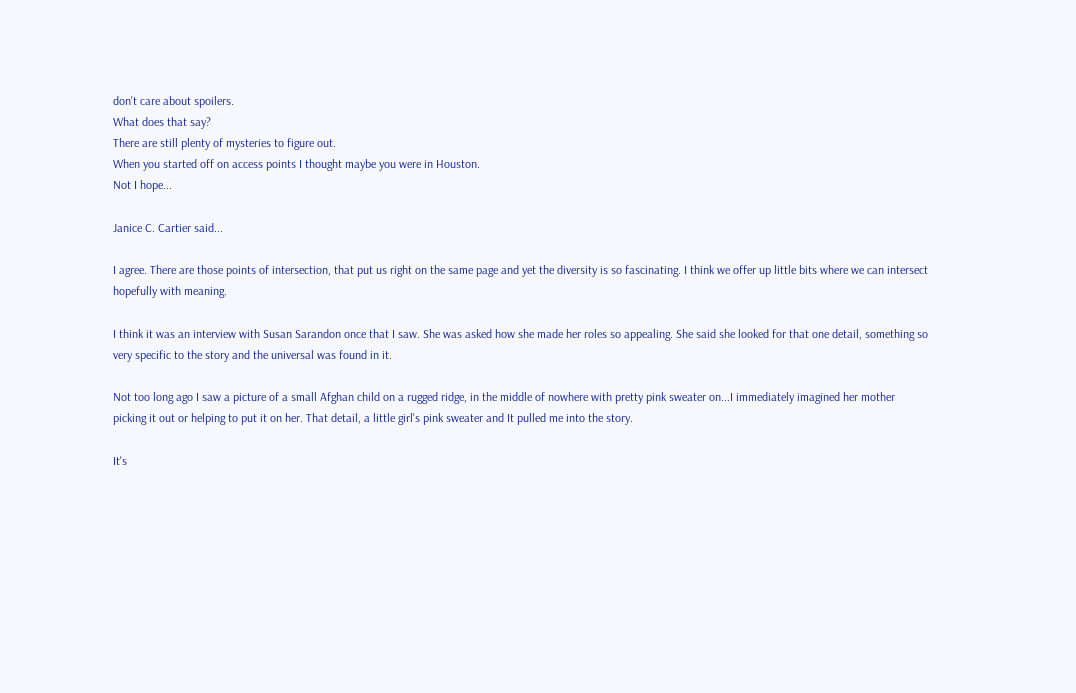don't care about spoilers.
What does that say?
There are still plenty of mysteries to figure out.
When you started off on access points I thought maybe you were in Houston.
Not I hope...

Janice C. Cartier said...

I agree. There are those points of intersection, that put us right on the same page and yet the diversity is so fascinating. I think we offer up little bits where we can intersect hopefully with meaning.

I think it was an interview with Susan Sarandon once that I saw. She was asked how she made her roles so appealing. She said she looked for that one detail, something so very specific to the story and the universal was found in it.

Not too long ago I saw a picture of a small Afghan child on a rugged ridge, in the middle of nowhere with pretty pink sweater on...I immediately imagined her mother picking it out or helping to put it on her. That detail, a little girl's pink sweater and It pulled me into the story.

It's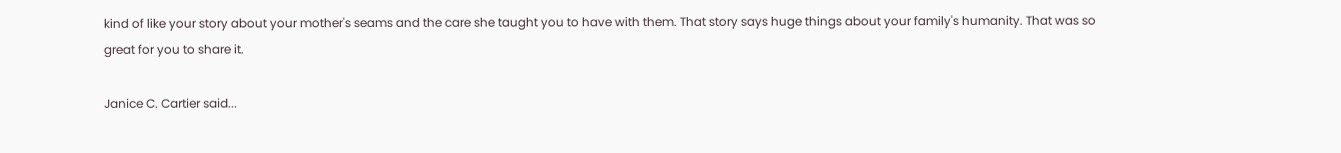kind of like your story about your mother's seams and the care she taught you to have with them. That story says huge things about your family's humanity. That was so great for you to share it.

Janice C. Cartier said...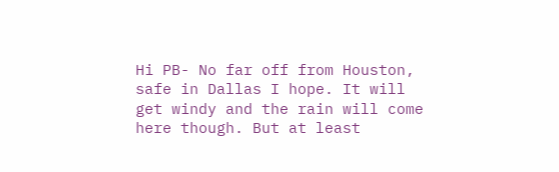Hi PB- No far off from Houston, safe in Dallas I hope. It will get windy and the rain will come here though. But at least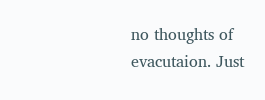no thoughts of evacutaion. Just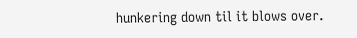hunkering down til it blows over.